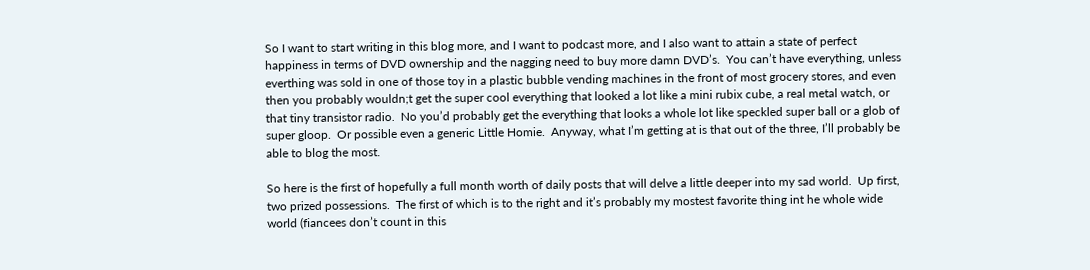So I want to start writing in this blog more, and I want to podcast more, and I also want to attain a state of perfect happiness in terms of DVD ownership and the nagging need to buy more damn DVD’s.  You can’t have everything, unless everthing was sold in one of those toy in a plastic bubble vending machines in the front of most grocery stores, and even then you probably wouldn;t get the super cool everything that looked a lot like a mini rubix cube, a real metal watch, or that tiny transistor radio.  No you’d probably get the everything that looks a whole lot like speckled super ball or a glob of super gloop.  Or possible even a generic Little Homie.  Anyway, what I’m getting at is that out of the three, I’ll probably be able to blog the most.

So here is the first of hopefully a full month worth of daily posts that will delve a little deeper into my sad world.  Up first, two prized possessions.  The first of which is to the right and it’s probably my mostest favorite thing int he whole wide world (fiancees don’t count in this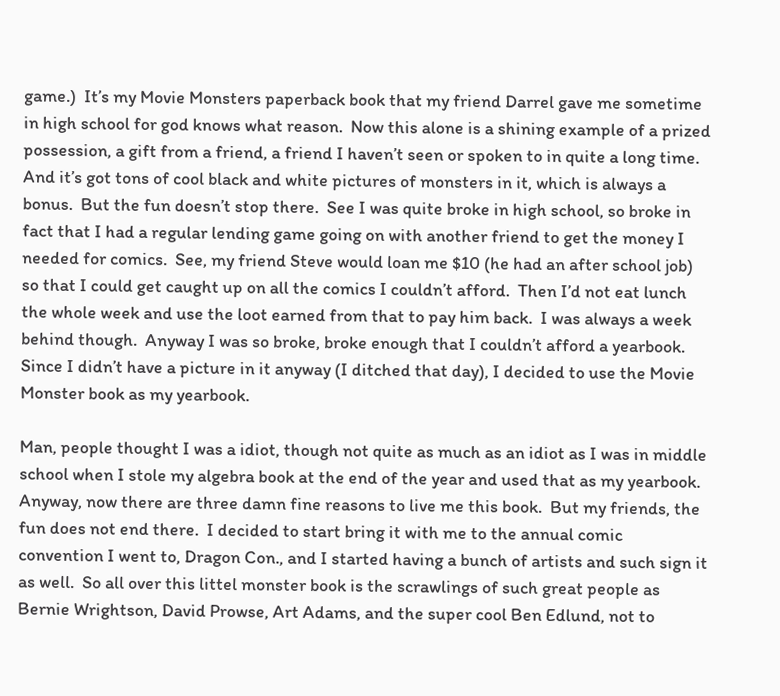game.)  It’s my Movie Monsters paperback book that my friend Darrel gave me sometime in high school for god knows what reason.  Now this alone is a shining example of a prized possession, a gift from a friend, a friend I haven’t seen or spoken to in quite a long time.  And it’s got tons of cool black and white pictures of monsters in it, which is always a bonus.  But the fun doesn’t stop there.  See I was quite broke in high school, so broke in fact that I had a regular lending game going on with another friend to get the money I needed for comics.  See, my friend Steve would loan me $10 (he had an after school job) so that I could get caught up on all the comics I couldn’t afford.  Then I’d not eat lunch the whole week and use the loot earned from that to pay him back.  I was always a week behind though.  Anyway I was so broke, broke enough that I couldn’t afford a yearbook.  Since I didn’t have a picture in it anyway (I ditched that day), I decided to use the Movie Monster book as my yearbook.

Man, people thought I was a idiot, though not quite as much as an idiot as I was in middle school when I stole my algebra book at the end of the year and used that as my yearbook.  Anyway, now there are three damn fine reasons to live me this book.  But my friends, the fun does not end there.  I decided to start bring it with me to the annual comic convention I went to, Dragon Con., and I started having a bunch of artists and such sign it as well.  So all over this littel monster book is the scrawlings of such great people as Bernie Wrightson, David Prowse, Art Adams, and the super cool Ben Edlund, not to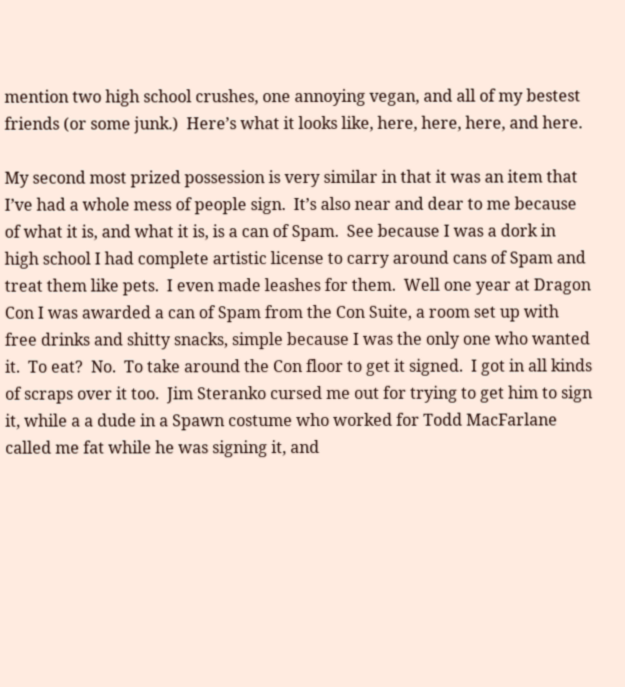mention two high school crushes, one annoying vegan, and all of my bestest friends (or some junk.)  Here’s what it looks like, here, here, here, and here.

My second most prized possession is very similar in that it was an item that I’ve had a whole mess of people sign.  It’s also near and dear to me because of what it is, and what it is, is a can of Spam.  See because I was a dork in high school I had complete artistic license to carry around cans of Spam and treat them like pets.  I even made leashes for them.  Well one year at Dragon Con I was awarded a can of Spam from the Con Suite, a room set up with free drinks and shitty snacks, simple because I was the only one who wanted it.  To eat?  No.  To take around the Con floor to get it signed.  I got in all kinds of scraps over it too.  Jim Steranko cursed me out for trying to get him to sign it, while a a dude in a Spawn costume who worked for Todd MacFarlane called me fat while he was signing it, and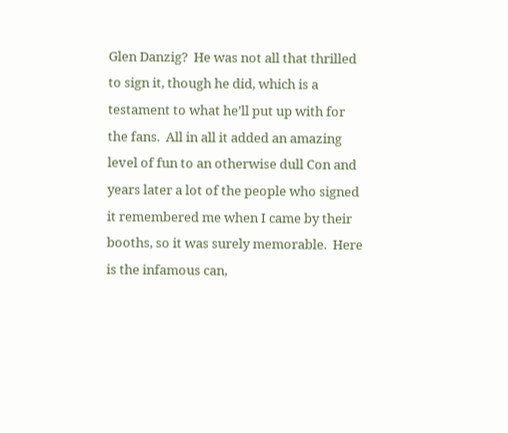Glen Danzig?  He was not all that thrilled to sign it, though he did, which is a testament to what he’ll put up with for the fans.  All in all it added an amazing level of fun to an otherwise dull Con and years later a lot of the people who signed it remembered me when I came by their booths, so it was surely memorable.  Here is the infamous can,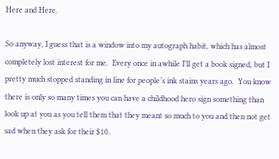Here and Here.

So anyway, I guess that is a window into my autograph habit, which has almost completely lost interest for me.  Every once in awhile I’ll get a book signed, but I pretty much stopped standing in line for people’s ink stains years ago.  You know there is only so many times you can have a childhood hero sign something than look up at you as you tell them that they meant so much to you and then not get sad when they ask for their $10.